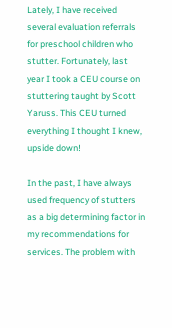Lately, I have received several evaluation referrals for preschool children who stutter. Fortunately, last year I took a CEU course on stuttering taught by Scott Yaruss. This CEU turned everything I thought I knew, upside down!

In the past, I have always used frequency of stutters as a big determining factor in my recommendations for services. The problem with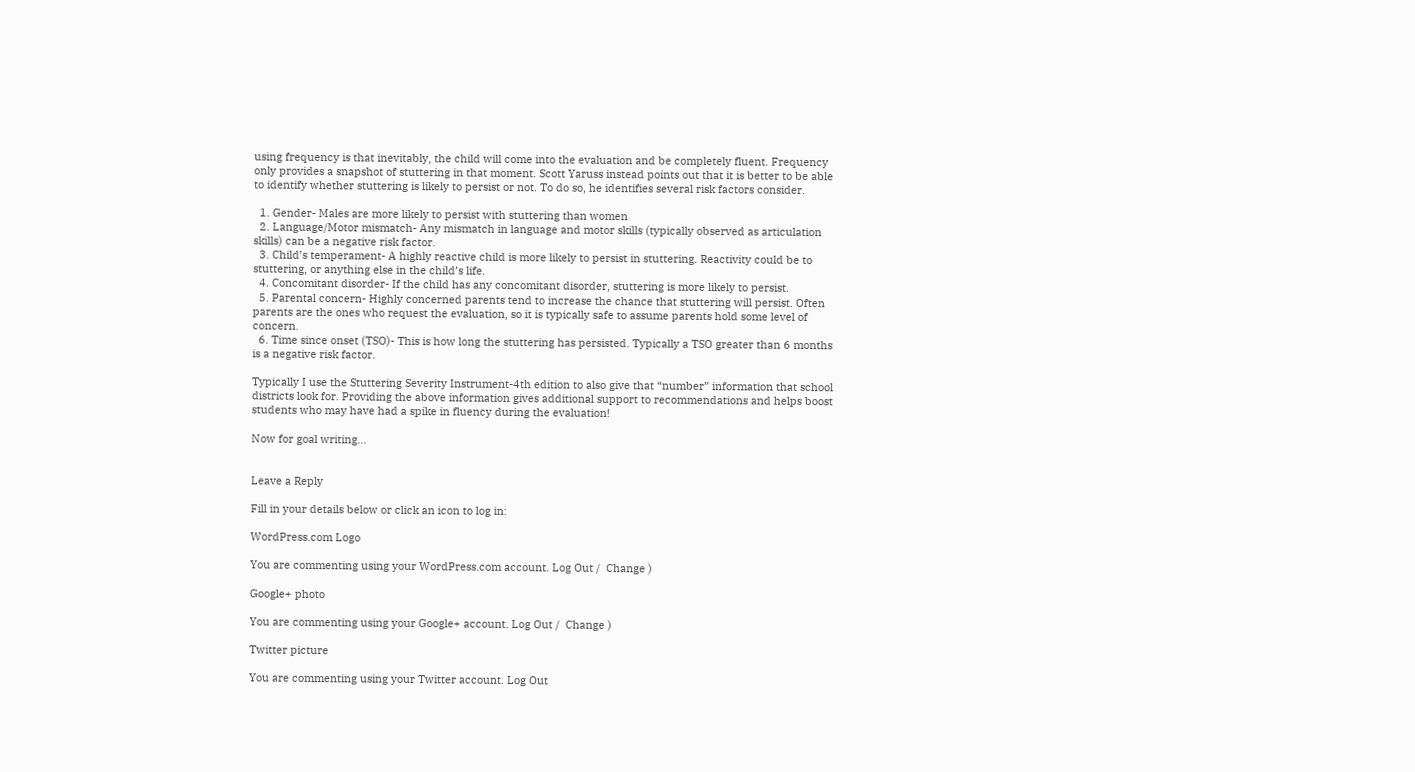using frequency is that inevitably, the child will come into the evaluation and be completely fluent. Frequency only provides a snapshot of stuttering in that moment. Scott Yaruss instead points out that it is better to be able to identify whether stuttering is likely to persist or not. To do so, he identifies several risk factors consider.

  1. Gender- Males are more likely to persist with stuttering than women
  2. Language/Motor mismatch- Any mismatch in language and motor skills (typically observed as articulation skills) can be a negative risk factor.
  3. Child’s temperament- A highly reactive child is more likely to persist in stuttering. Reactivity could be to stuttering, or anything else in the child’s life.
  4. Concomitant disorder- If the child has any concomitant disorder, stuttering is more likely to persist.
  5. Parental concern- Highly concerned parents tend to increase the chance that stuttering will persist. Often parents are the ones who request the evaluation, so it is typically safe to assume parents hold some level of concern.
  6. Time since onset (TSO)- This is how long the stuttering has persisted. Typically a TSO greater than 6 months is a negative risk factor.

Typically I use the Stuttering Severity Instrument-4th edition to also give that “number” information that school districts look for. Providing the above information gives additional support to recommendations and helps boost students who may have had a spike in fluency during the evaluation!

Now for goal writing…


Leave a Reply

Fill in your details below or click an icon to log in:

WordPress.com Logo

You are commenting using your WordPress.com account. Log Out /  Change )

Google+ photo

You are commenting using your Google+ account. Log Out /  Change )

Twitter picture

You are commenting using your Twitter account. Log Out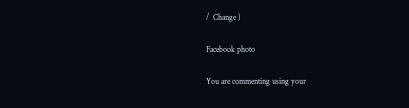/  Change )

Facebook photo

You are commenting using your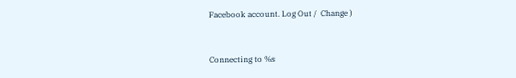Facebook account. Log Out /  Change )


Connecting to %s